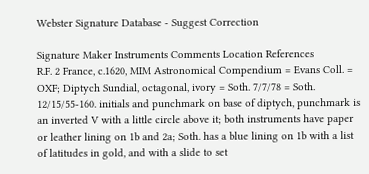Webster Signature Database - Suggest Correction

Signature Maker Instruments Comments Location References
R.F. 2 France, c.1620, MIM Astronomical Compendium = Evans Coll. = OXF; Diptych Sundial, octagonal, ivory = Soth. 7/7/78 = Soth. 12/15/55-160. initials and punchmark on base of diptych, punchmark is an inverted V with a little circle above it; both instruments have paper or leather lining on 1b and 2a; Soth. has a blue lining on 1b with a list of latitudes in gold, and with a slide to set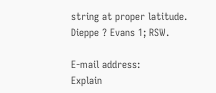string at proper latitude. Dieppe ? Evans 1; RSW.

E-mail address:
Explain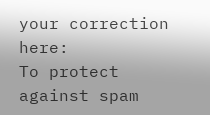your correction here:
To protect against spam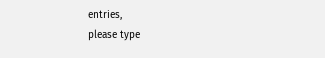entries,
please type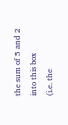the sum of 5 and 2 into this box
(i.e. the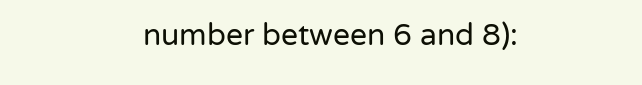number between 6 and 8):